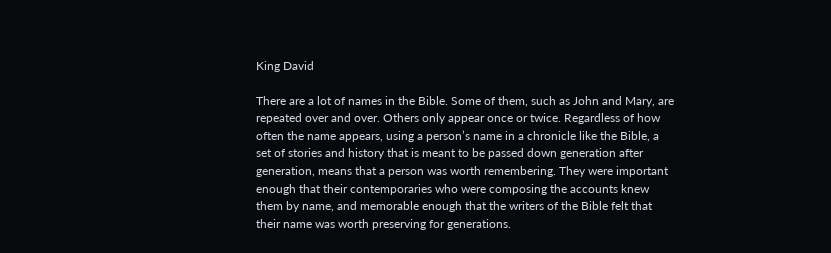King David

There are a lot of names in the Bible. Some of them, such as John and Mary, are repeated over and over. Others only appear once or twice. Regardless of how often the name appears, using a person’s name in a chronicle like the Bible, a set of stories and history that is meant to be passed down generation after generation, means that a person was worth remembering. They were important enough that their contemporaries who were composing the accounts knew them by name, and memorable enough that the writers of the Bible felt that their name was worth preserving for generations.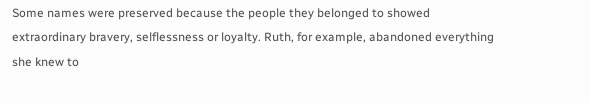Some names were preserved because the people they belonged to showed extraordinary bravery, selflessness or loyalty. Ruth, for example, abandoned everything she knew to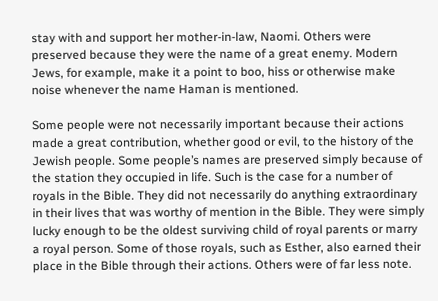stay with and support her mother-in-law, Naomi. Others were preserved because they were the name of a great enemy. Modern Jews, for example, make it a point to boo, hiss or otherwise make noise whenever the name Haman is mentioned.

Some people were not necessarily important because their actions made a great contribution, whether good or evil, to the history of the Jewish people. Some people’s names are preserved simply because of the station they occupied in life. Such is the case for a number of royals in the Bible. They did not necessarily do anything extraordinary in their lives that was worthy of mention in the Bible. They were simply lucky enough to be the oldest surviving child of royal parents or marry a royal person. Some of those royals, such as Esther, also earned their place in the Bible through their actions. Others were of far less note.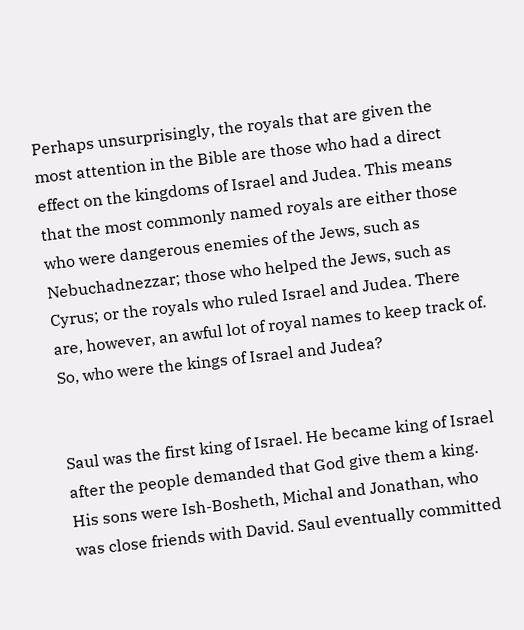Perhaps unsurprisingly, the royals that are given the most attention in the Bible are those who had a direct effect on the kingdoms of Israel and Judea. This means that the most commonly named royals are either those who were dangerous enemies of the Jews, such as Nebuchadnezzar; those who helped the Jews, such as Cyrus; or the royals who ruled Israel and Judea. There are, however, an awful lot of royal names to keep track of. So, who were the kings of Israel and Judea?


Saul was the first king of Israel. He became king of Israel after the people demanded that God give them a king. His sons were Ish-Bosheth, Michal and Jonathan, who was close friends with David. Saul eventually committed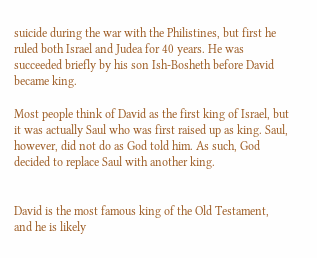suicide during the war with the Philistines, but first he ruled both Israel and Judea for 40 years. He was succeeded briefly by his son Ish-Bosheth before David became king.

Most people think of David as the first king of Israel, but it was actually Saul who was first raised up as king. Saul, however, did not do as God told him. As such, God decided to replace Saul with another king.


David is the most famous king of the Old Testament, and he is likely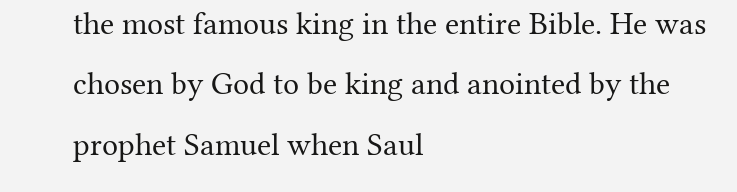the most famous king in the entire Bible. He was chosen by God to be king and anointed by the prophet Samuel when Saul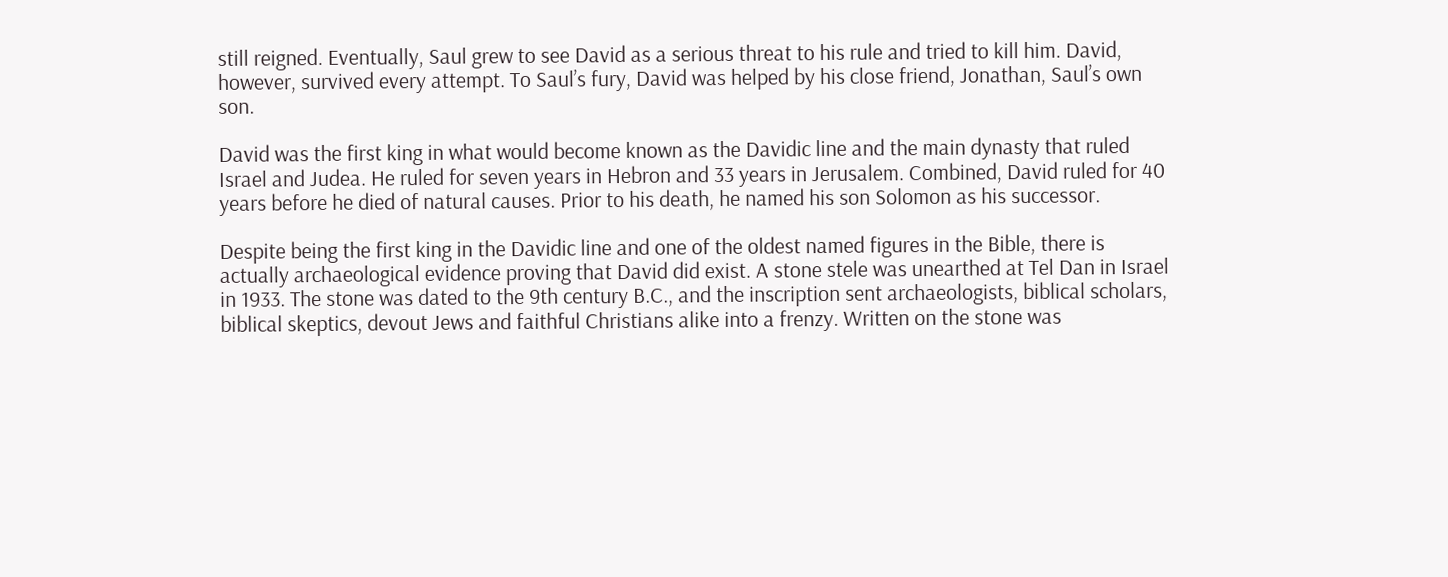still reigned. Eventually, Saul grew to see David as a serious threat to his rule and tried to kill him. David, however, survived every attempt. To Saul’s fury, David was helped by his close friend, Jonathan, Saul’s own son.

David was the first king in what would become known as the Davidic line and the main dynasty that ruled Israel and Judea. He ruled for seven years in Hebron and 33 years in Jerusalem. Combined, David ruled for 40 years before he died of natural causes. Prior to his death, he named his son Solomon as his successor.

Despite being the first king in the Davidic line and one of the oldest named figures in the Bible, there is actually archaeological evidence proving that David did exist. A stone stele was unearthed at Tel Dan in Israel in 1933. The stone was dated to the 9th century B.C., and the inscription sent archaeologists, biblical scholars, biblical skeptics, devout Jews and faithful Christians alike into a frenzy. Written on the stone was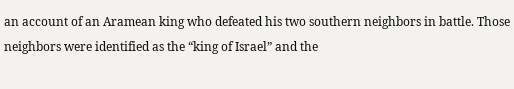an account of an Aramean king who defeated his two southern neighbors in battle. Those neighbors were identified as the “king of Israel” and the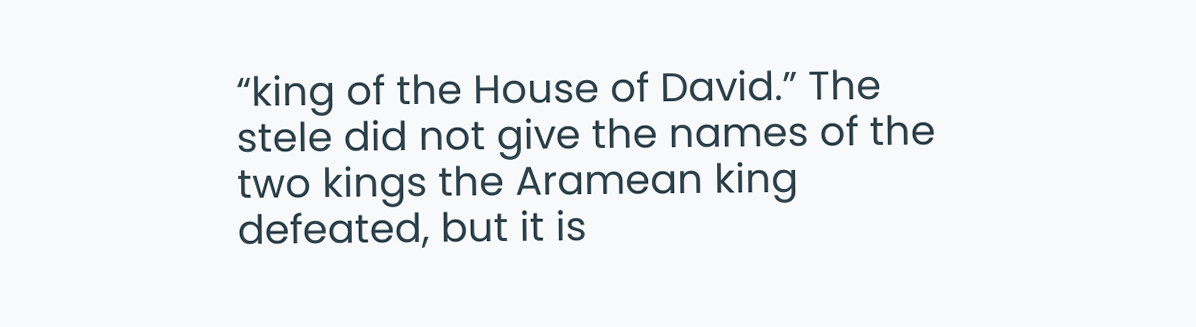“king of the House of David.” The stele did not give the names of the two kings the Aramean king defeated, but it is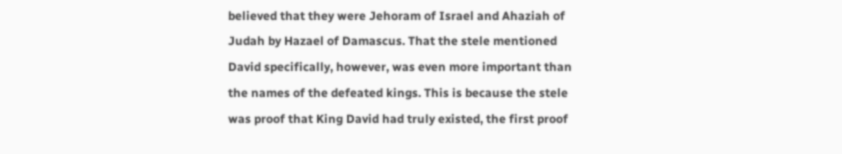believed that they were Jehoram of Israel and Ahaziah of Judah by Hazael of Damascus. That the stele mentioned David specifically, however, was even more important than the names of the defeated kings. This is because the stele was proof that King David had truly existed, the first proof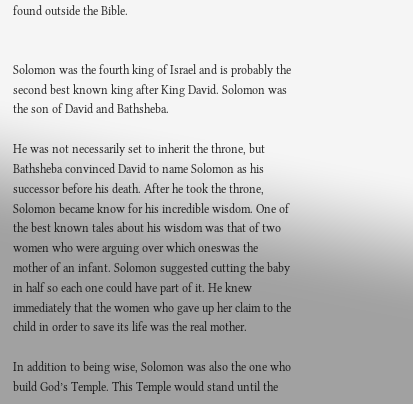found outside the Bible.


Solomon was the fourth king of Israel and is probably the second best known king after King David. Solomon was the son of David and Bathsheba.

He was not necessarily set to inherit the throne, but Bathsheba convinced David to name Solomon as his successor before his death. After he took the throne, Solomon became know for his incredible wisdom. One of the best known tales about his wisdom was that of two women who were arguing over which oneswas the mother of an infant. Solomon suggested cutting the baby in half so each one could have part of it. He knew immediately that the women who gave up her claim to the child in order to save its life was the real mother.

In addition to being wise, Solomon was also the one who build God’s Temple. This Temple would stand until the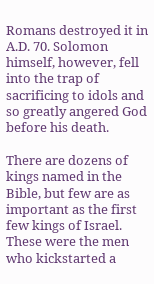Romans destroyed it in A.D. 70. Solomon himself, however, fell into the trap of sacrificing to idols and so greatly angered God before his death.

There are dozens of kings named in the Bible, but few are as important as the first few kings of Israel. These were the men who kickstarted a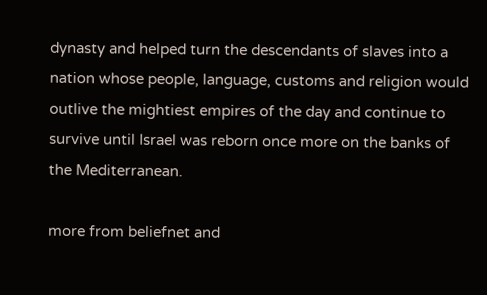dynasty and helped turn the descendants of slaves into a nation whose people, language, customs and religion would outlive the mightiest empires of the day and continue to survive until Israel was reborn once more on the banks of the Mediterranean.

more from beliefnet and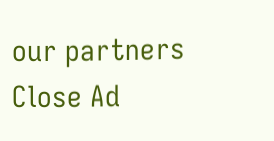our partners
Close Ad